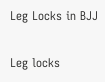Leg Locks in BJJ

Leg locks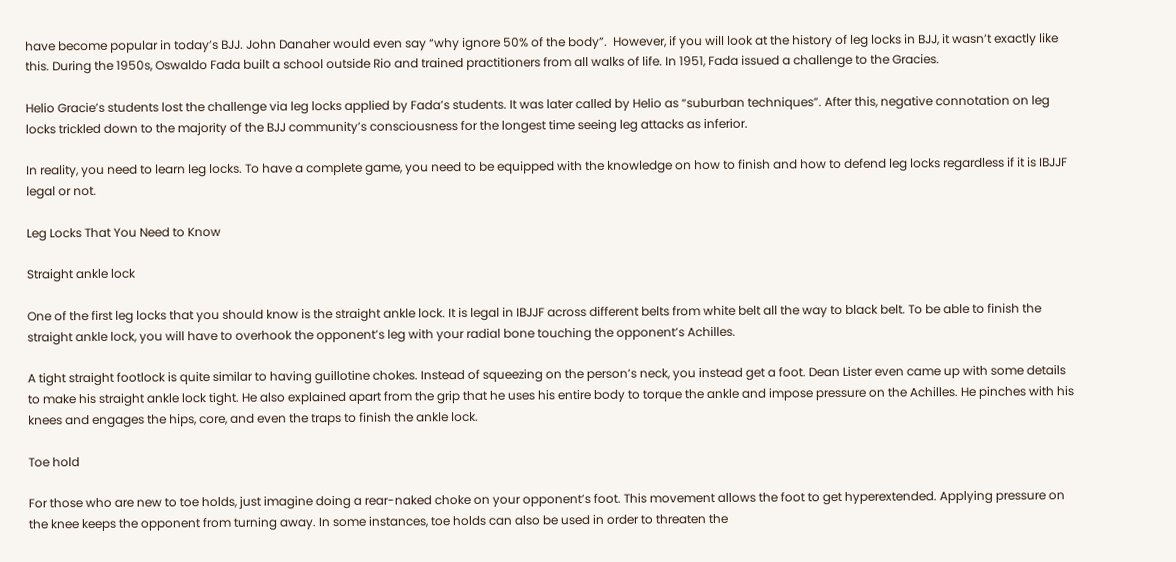have become popular in today’s BJJ. John Danaher would even say “why ignore 50% of the body”.  However, if you will look at the history of leg locks in BJJ, it wasn’t exactly like this. During the 1950s, Oswaldo Fada built a school outside Rio and trained practitioners from all walks of life. In 1951, Fada issued a challenge to the Gracies.

Helio Gracie’s students lost the challenge via leg locks applied by Fada’s students. It was later called by Helio as “suburban techniques”. After this, negative connotation on leg locks trickled down to the majority of the BJJ community’s consciousness for the longest time seeing leg attacks as inferior.

In reality, you need to learn leg locks. To have a complete game, you need to be equipped with the knowledge on how to finish and how to defend leg locks regardless if it is IBJJF legal or not.

Leg Locks That You Need to Know

Straight ankle lock

One of the first leg locks that you should know is the straight ankle lock. It is legal in IBJJF across different belts from white belt all the way to black belt. To be able to finish the straight ankle lock, you will have to overhook the opponent’s leg with your radial bone touching the opponent’s Achilles.

A tight straight footlock is quite similar to having guillotine chokes. Instead of squeezing on the person’s neck, you instead get a foot. Dean Lister even came up with some details to make his straight ankle lock tight. He also explained apart from the grip that he uses his entire body to torque the ankle and impose pressure on the Achilles. He pinches with his knees and engages the hips, core, and even the traps to finish the ankle lock.

Toe hold

For those who are new to toe holds, just imagine doing a rear-naked choke on your opponent’s foot. This movement allows the foot to get hyperextended. Applying pressure on the knee keeps the opponent from turning away. In some instances, toe holds can also be used in order to threaten the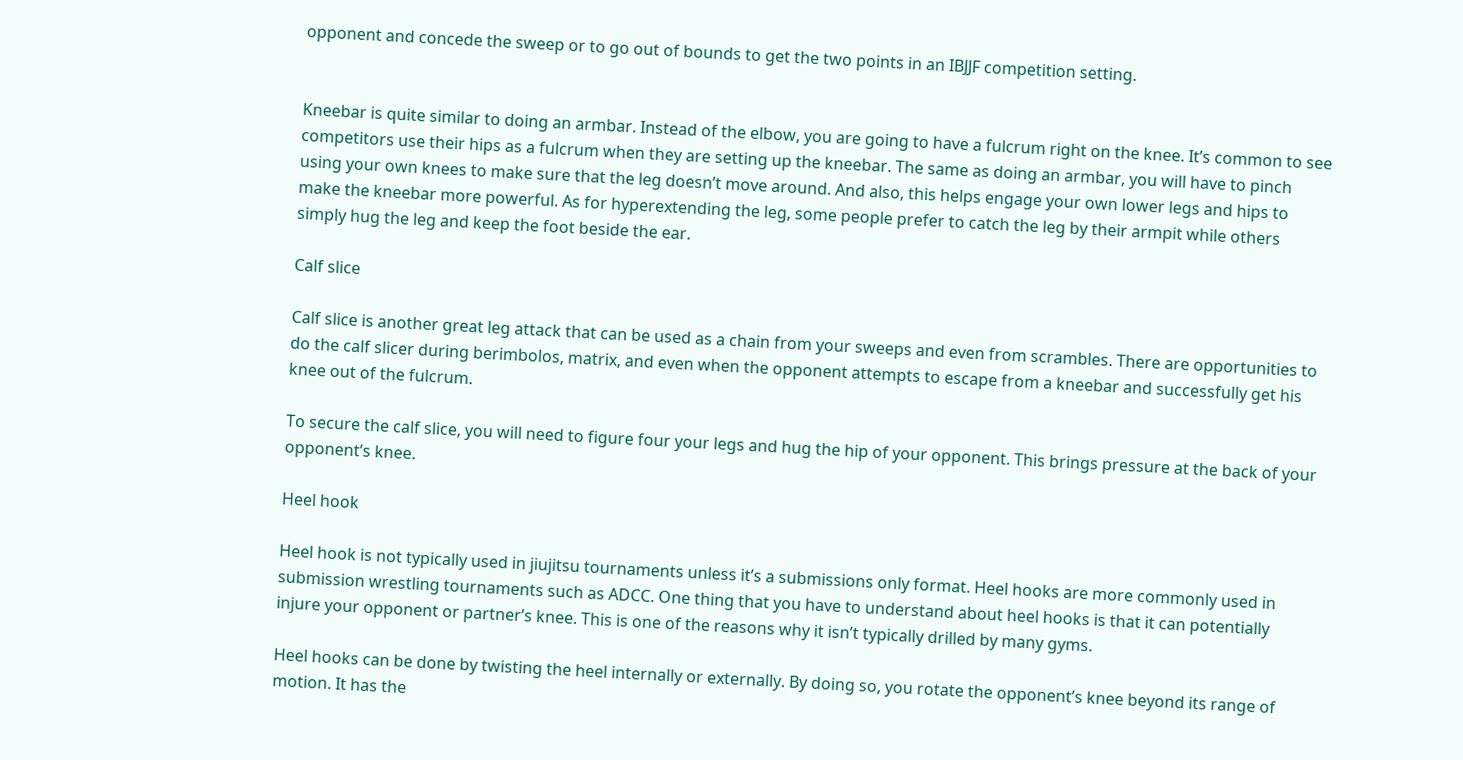opponent and concede the sweep or to go out of bounds to get the two points in an IBJJF competition setting.


Kneebar is quite similar to doing an armbar. Instead of the elbow, you are going to have a fulcrum right on the knee. It’s common to see competitors use their hips as a fulcrum when they are setting up the kneebar. The same as doing an armbar, you will have to pinch using your own knees to make sure that the leg doesn’t move around. And also, this helps engage your own lower legs and hips to make the kneebar more powerful. As for hyperextending the leg, some people prefer to catch the leg by their armpit while others simply hug the leg and keep the foot beside the ear.

Calf slice

Calf slice is another great leg attack that can be used as a chain from your sweeps and even from scrambles. There are opportunities to do the calf slicer during berimbolos, matrix, and even when the opponent attempts to escape from a kneebar and successfully get his knee out of the fulcrum.

To secure the calf slice, you will need to figure four your legs and hug the hip of your opponent. This brings pressure at the back of your opponent’s knee.

Heel hook

Heel hook is not typically used in jiujitsu tournaments unless it’s a submissions only format. Heel hooks are more commonly used in submission wrestling tournaments such as ADCC. One thing that you have to understand about heel hooks is that it can potentially injure your opponent or partner’s knee. This is one of the reasons why it isn’t typically drilled by many gyms.

Heel hooks can be done by twisting the heel internally or externally. By doing so, you rotate the opponent’s knee beyond its range of motion. It has the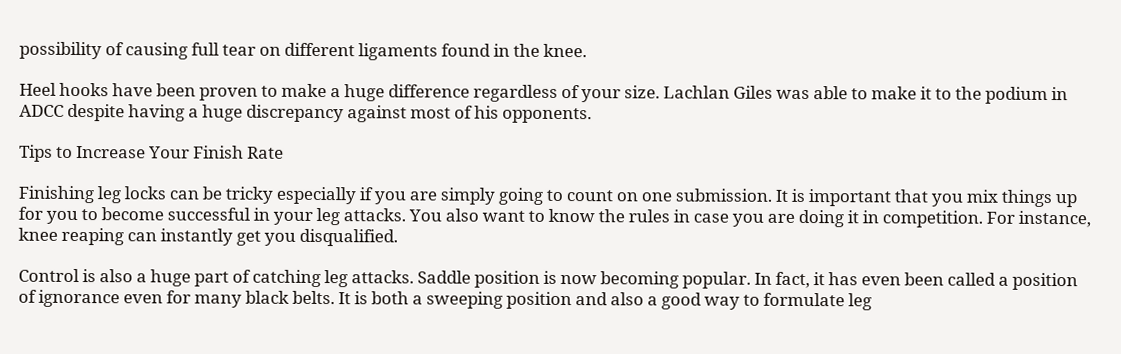possibility of causing full tear on different ligaments found in the knee.

Heel hooks have been proven to make a huge difference regardless of your size. Lachlan Giles was able to make it to the podium in ADCC despite having a huge discrepancy against most of his opponents.

Tips to Increase Your Finish Rate

Finishing leg locks can be tricky especially if you are simply going to count on one submission. It is important that you mix things up for you to become successful in your leg attacks. You also want to know the rules in case you are doing it in competition. For instance, knee reaping can instantly get you disqualified.

Control is also a huge part of catching leg attacks. Saddle position is now becoming popular. In fact, it has even been called a position of ignorance even for many black belts. It is both a sweeping position and also a good way to formulate leg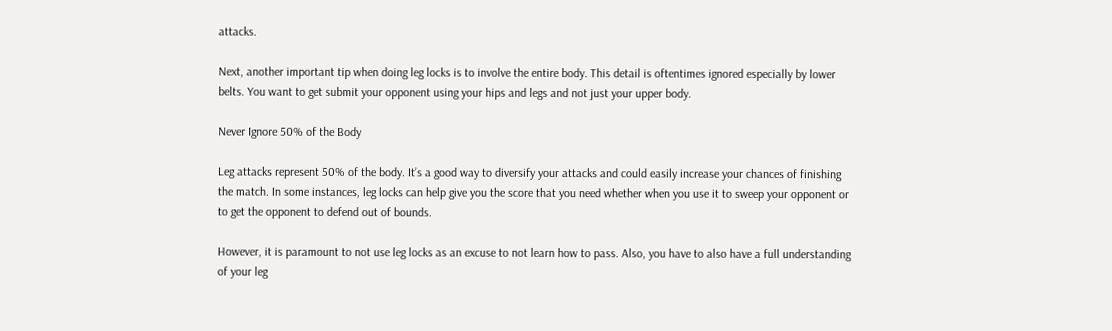attacks.

Next, another important tip when doing leg locks is to involve the entire body. This detail is oftentimes ignored especially by lower belts. You want to get submit your opponent using your hips and legs and not just your upper body.

Never Ignore 50% of the Body

Leg attacks represent 50% of the body. It’s a good way to diversify your attacks and could easily increase your chances of finishing the match. In some instances, leg locks can help give you the score that you need whether when you use it to sweep your opponent or to get the opponent to defend out of bounds.

However, it is paramount to not use leg locks as an excuse to not learn how to pass. Also, you have to also have a full understanding of your leg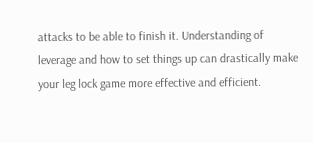attacks to be able to finish it. Understanding of leverage and how to set things up can drastically make your leg lock game more effective and efficient.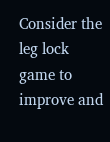Consider the leg lock game to improve and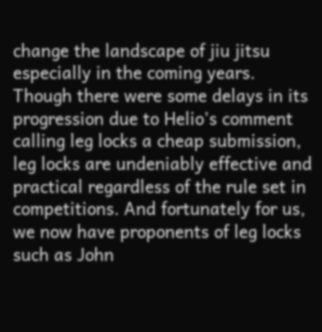change the landscape of jiu jitsu especially in the coming years. Though there were some delays in its progression due to Helio’s comment calling leg locks a cheap submission, leg locks are undeniably effective and practical regardless of the rule set in competitions. And fortunately for us, we now have proponents of leg locks such as John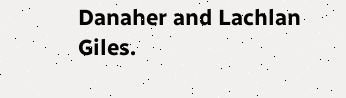Danaher and Lachlan Giles.